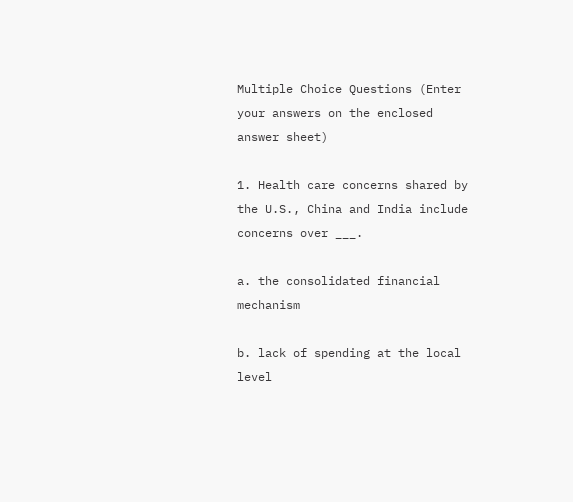Multiple Choice Questions (Enter your answers on the enclosed answer sheet)

1. Health care concerns shared by the U.S., China and India include concerns over ___.

a. the consolidated financial mechanism

b. lack of spending at the local level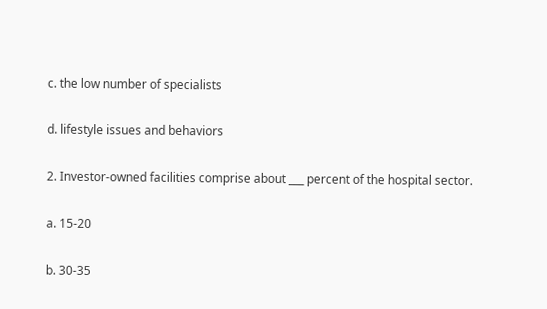c. the low number of specialists

d. lifestyle issues and behaviors

2. Investor-owned facilities comprise about ___ percent of the hospital sector.

a. 15-20

b. 30-35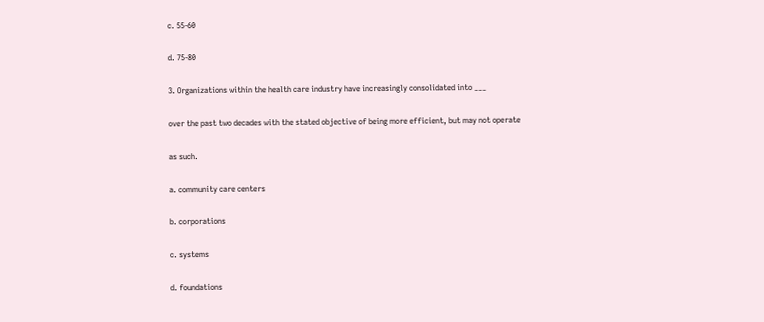c. 55-60

d. 75-80

3. Organizations within the health care industry have increasingly consolidated into ___

over the past two decades with the stated objective of being more efficient, but may not operate

as such.

a. community care centers

b. corporations

c. systems

d. foundations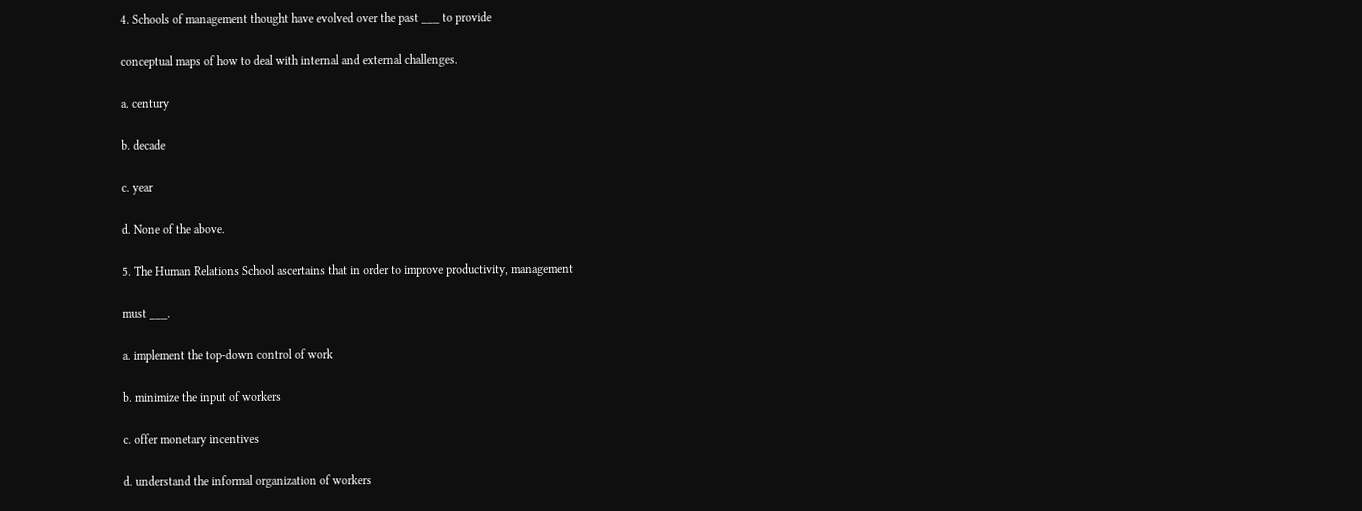4. Schools of management thought have evolved over the past ___ to provide

conceptual maps of how to deal with internal and external challenges.

a. century

b. decade

c. year

d. None of the above.

5. The Human Relations School ascertains that in order to improve productivity, management

must ___.

a. implement the top-down control of work

b. minimize the input of workers

c. offer monetary incentives

d. understand the informal organization of workers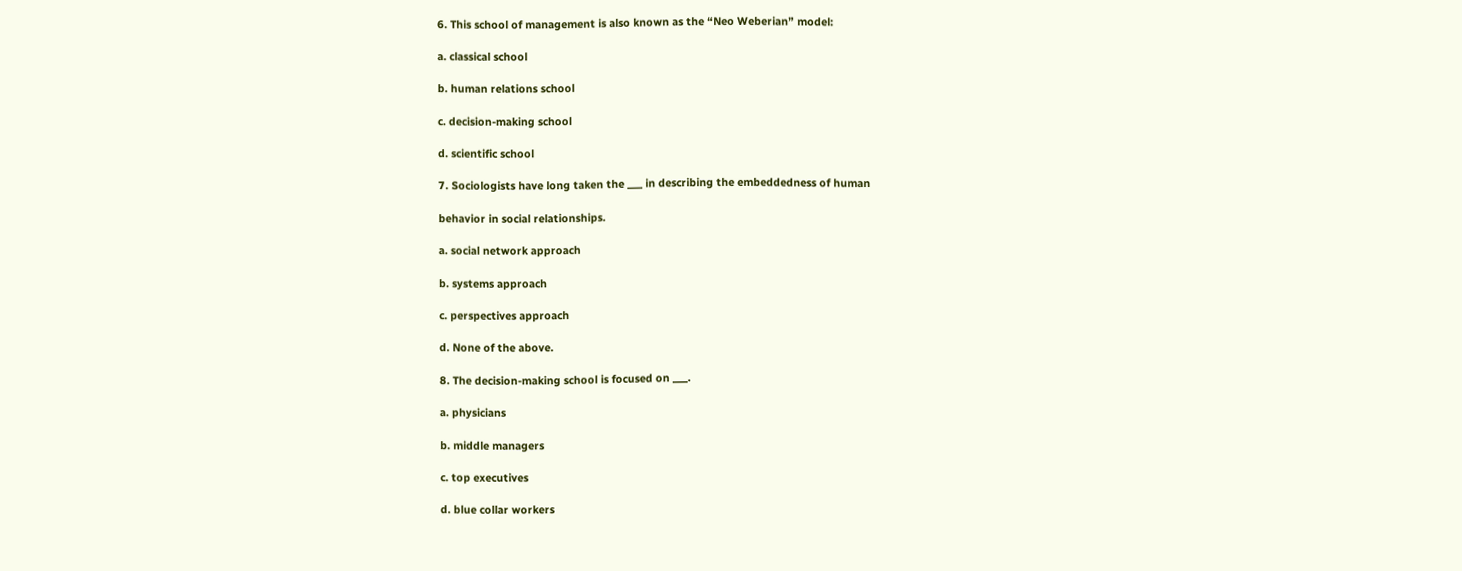6. This school of management is also known as the “Neo Weberian” model:

a. classical school

b. human relations school

c. decision-making school

d. scientific school

7. Sociologists have long taken the ___ in describing the embeddedness of human

behavior in social relationships.

a. social network approach

b. systems approach

c. perspectives approach

d. None of the above.

8. The decision-making school is focused on ___.

a. physicians

b. middle managers

c. top executives

d. blue collar workers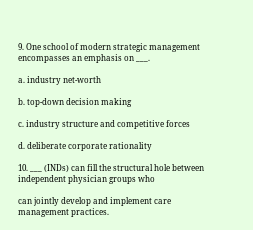9. One school of modern strategic management encompasses an emphasis on ___.

a. industry net-worth

b. top-down decision making

c. industry structure and competitive forces

d. deliberate corporate rationality

10. ___ (INDs) can fill the structural hole between independent physician groups who

can jointly develop and implement care management practices.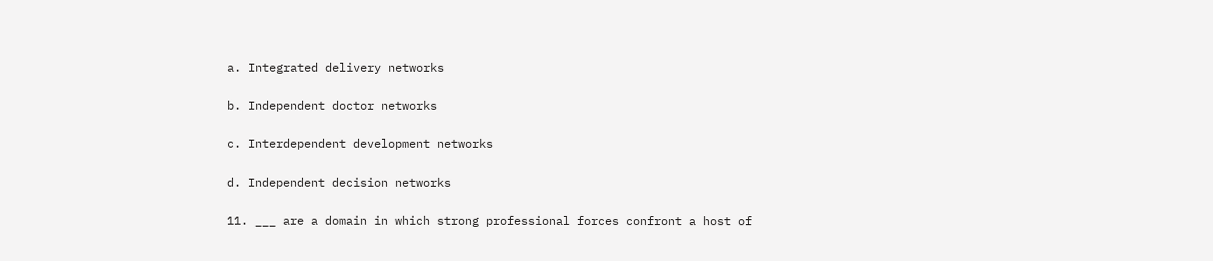a. Integrated delivery networks

b. Independent doctor networks

c. Interdependent development networks

d. Independent decision networks

11. ___ are a domain in which strong professional forces confront a host of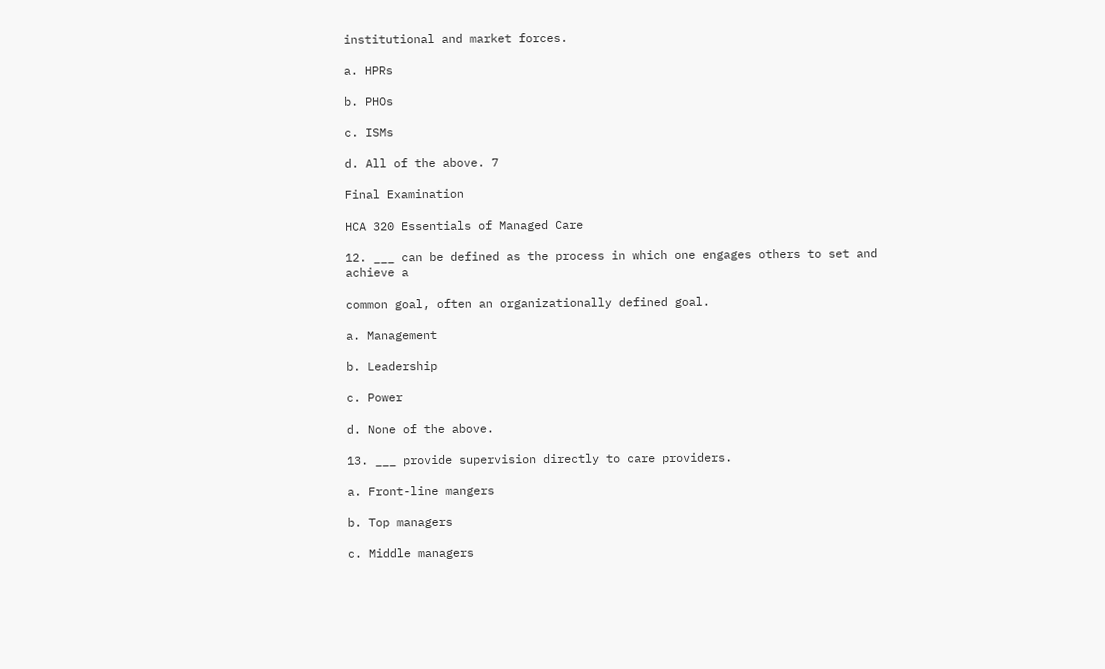institutional and market forces.

a. HPRs

b. PHOs

c. ISMs

d. All of the above. 7

Final Examination

HCA 320 Essentials of Managed Care

12. ___ can be defined as the process in which one engages others to set and achieve a

common goal, often an organizationally defined goal.

a. Management

b. Leadership

c. Power

d. None of the above.

13. ___ provide supervision directly to care providers.

a. Front-line mangers

b. Top managers

c. Middle managers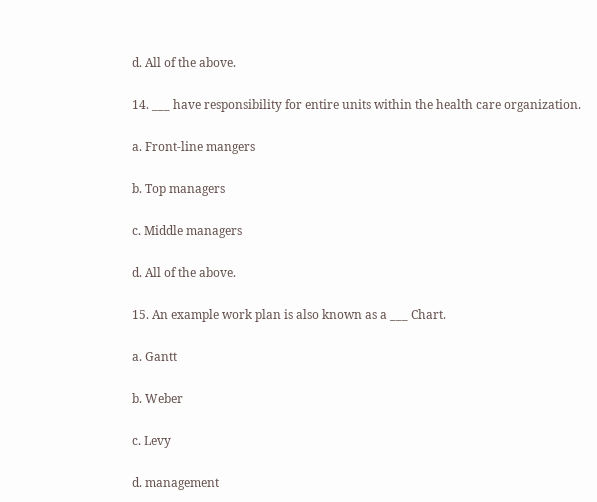d. All of the above.

14. ___ have responsibility for entire units within the health care organization.

a. Front-line mangers

b. Top managers

c. Middle managers

d. All of the above.

15. An example work plan is also known as a ___ Chart.

a. Gantt

b. Weber

c. Levy

d. management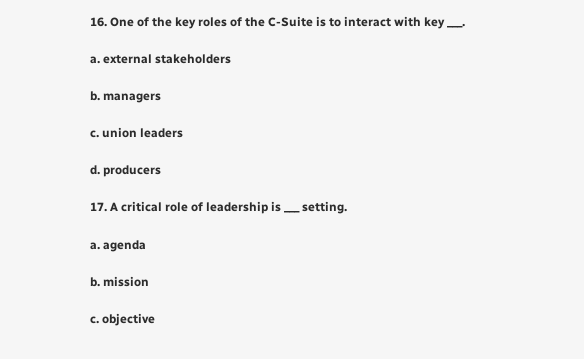16. One of the key roles of the C-Suite is to interact with key ___.

a. external stakeholders

b. managers

c. union leaders

d. producers

17. A critical role of leadership is ___ setting.

a. agenda

b. mission

c. objective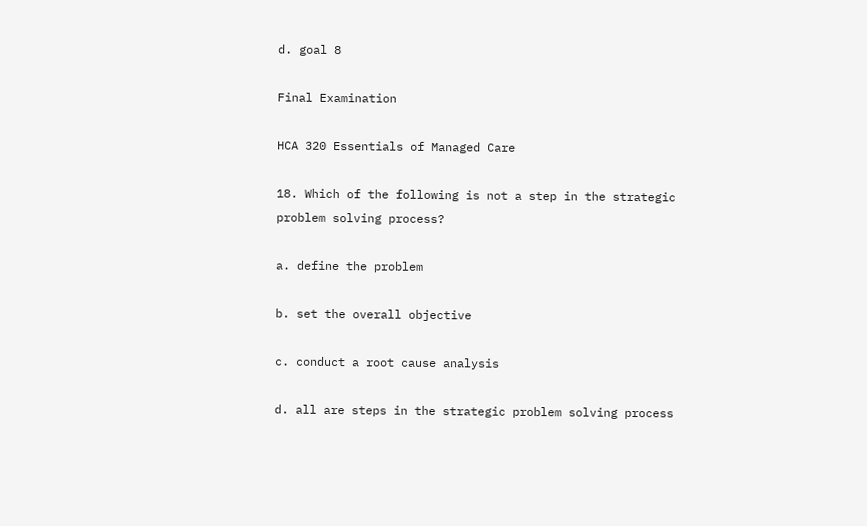d. goal 8

Final Examination

HCA 320 Essentials of Managed Care

18. Which of the following is not a step in the strategic problem solving process?

a. define the problem

b. set the overall objective

c. conduct a root cause analysis

d. all are steps in the strategic problem solving process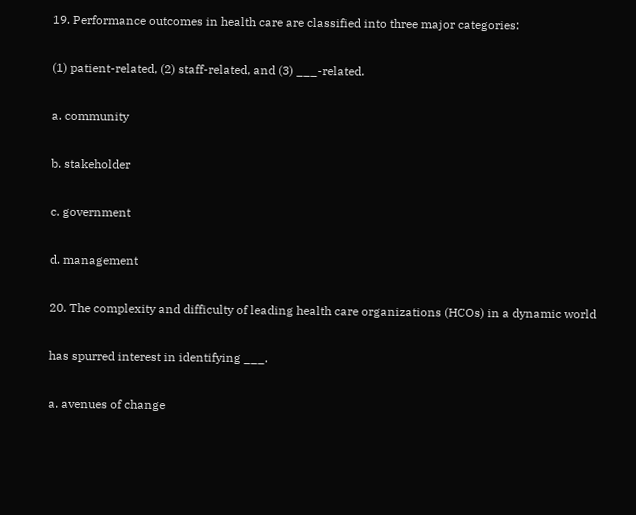19. Performance outcomes in health care are classified into three major categories:

(1) patient-related, (2) staff-related, and (3) ___-related.

a. community

b. stakeholder

c. government

d. management

20. The complexity and difficulty of leading health care organizations (HCOs) in a dynamic world

has spurred interest in identifying ___.

a. avenues of change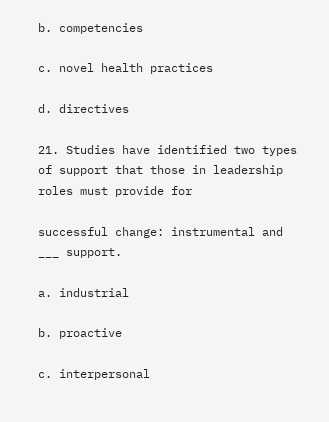b. competencies

c. novel health practices

d. directives

21. Studies have identified two types of support that those in leadership roles must provide for

successful change: instrumental and ___ support.

a. industrial

b. proactive

c. interpersonal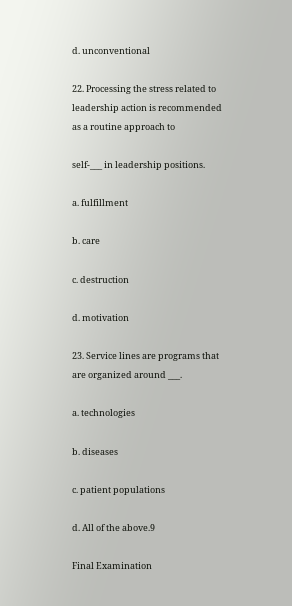d. unconventional

22. Processing the stress related to leadership action is recommended as a routine approach to

self-___ in leadership positions.

a. fulfillment

b. care

c. destruction

d. motivation

23. Service lines are programs that are organized around ___.

a. technologies

b. diseases

c. patient populations

d. All of the above.9

Final Examination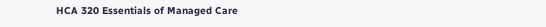HCA 320 Essentials of Managed Care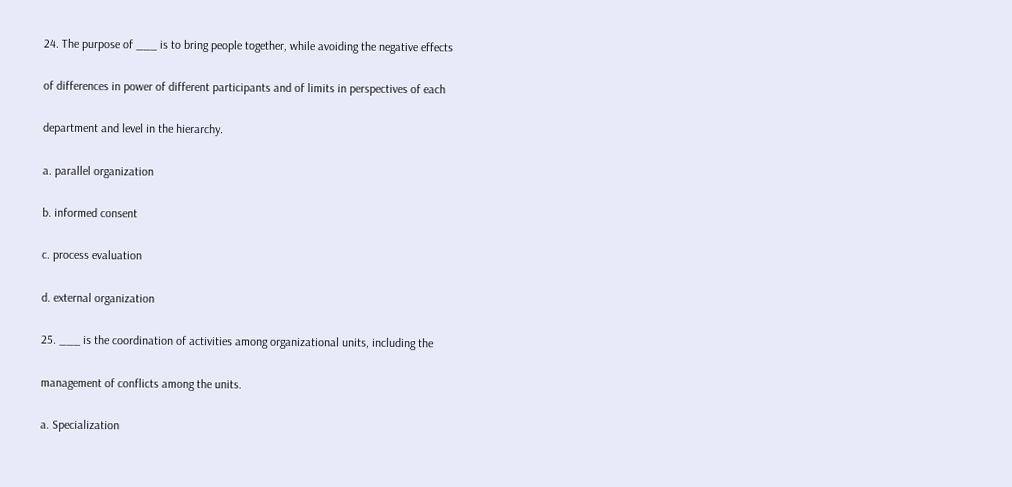24. The purpose of ___ is to bring people together, while avoiding the negative effects

of differences in power of different participants and of limits in perspectives of each

department and level in the hierarchy.

a. parallel organization

b. informed consent

c. process evaluation

d. external organization

25. ___ is the coordination of activities among organizational units, including the

management of conflicts among the units.

a. Specialization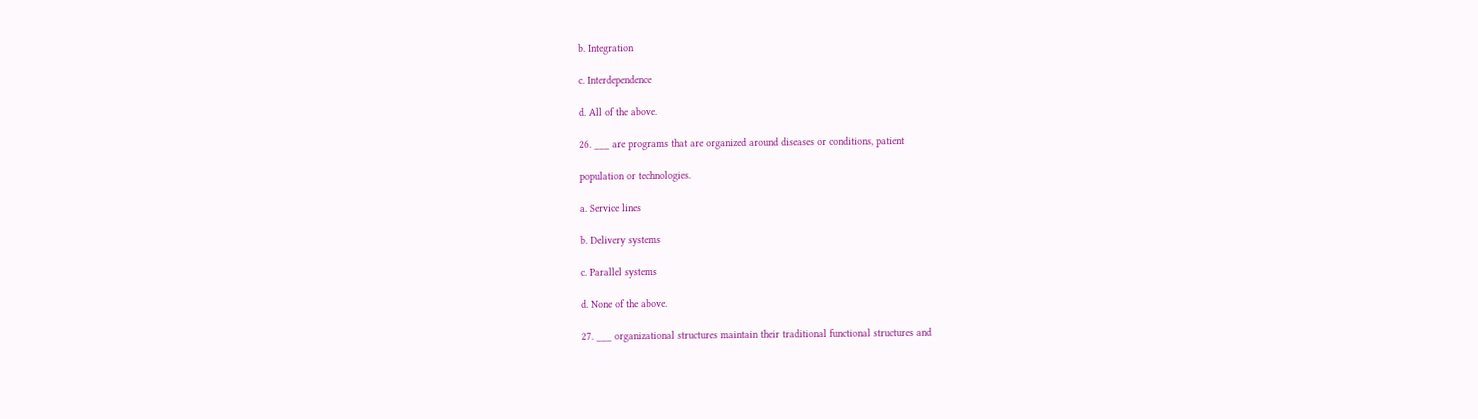b. Integration

c. Interdependence

d. All of the above.

26. ___ are programs that are organized around diseases or conditions, patient

population or technologies.

a. Service lines

b. Delivery systems

c. Parallel systems

d. None of the above.

27. ___ organizational structures maintain their traditional functional structures and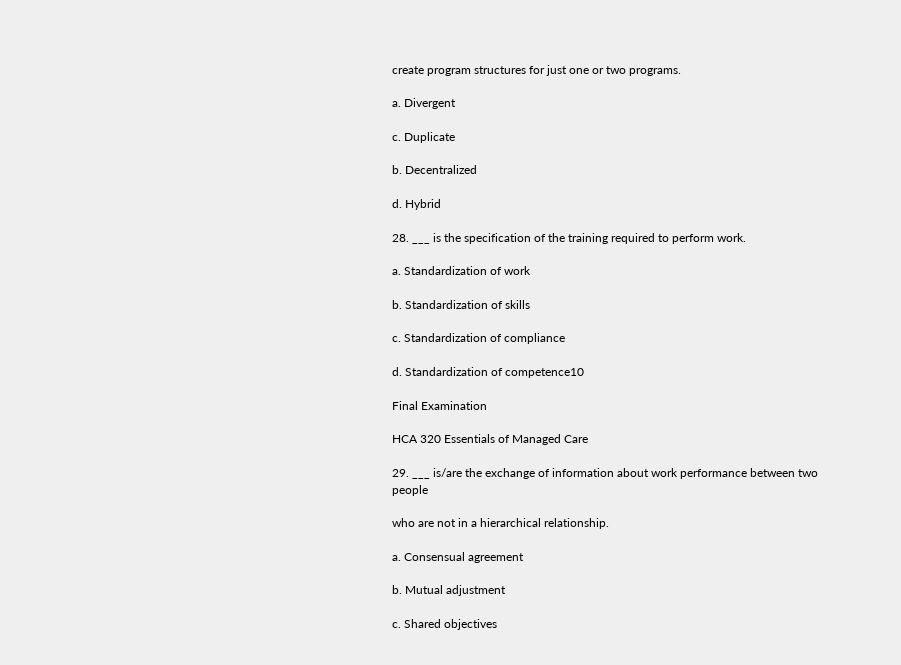create program structures for just one or two programs.

a. Divergent

c. Duplicate

b. Decentralized

d. Hybrid

28. ___ is the specification of the training required to perform work.

a. Standardization of work

b. Standardization of skills

c. Standardization of compliance

d. Standardization of competence10

Final Examination

HCA 320 Essentials of Managed Care

29. ___ is/are the exchange of information about work performance between two people

who are not in a hierarchical relationship.

a. Consensual agreement

b. Mutual adjustment

c. Shared objectives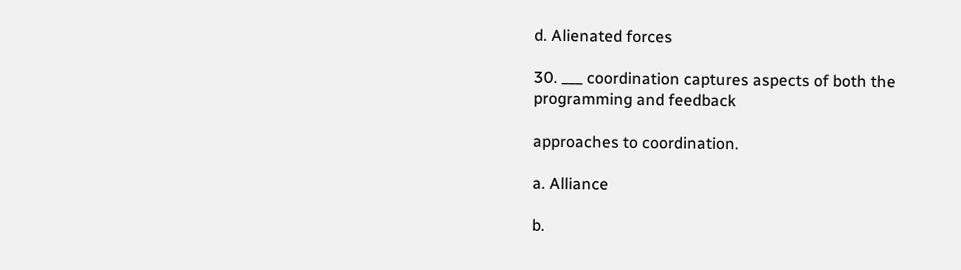d. Alienated forces

30. ___ coordination captures aspects of both the programming and feedback

approaches to coordination.

a. Alliance

b.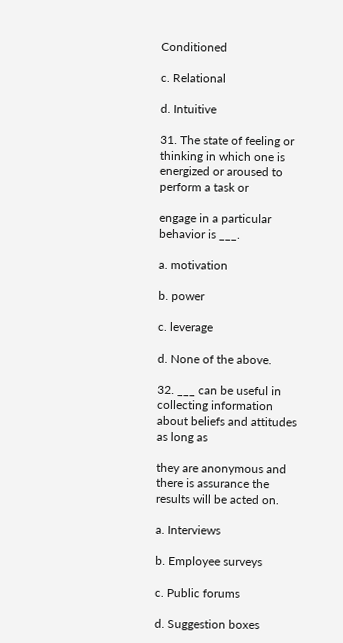Conditioned

c. Relational

d. Intuitive

31. The state of feeling or thinking in which one is energized or aroused to perform a task or

engage in a particular behavior is ___.

a. motivation

b. power

c. leverage

d. None of the above.

32. ___ can be useful in collecting information about beliefs and attitudes as long as

they are anonymous and there is assurance the results will be acted on.

a. Interviews

b. Employee surveys

c. Public forums

d. Suggestion boxes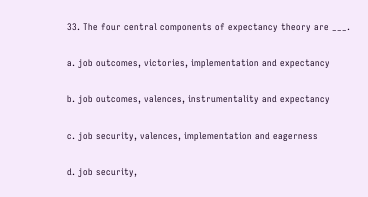33. The four central components of expectancy theory are ___.

a. job outcomes, victories, implementation and expectancy

b. job outcomes, valences, instrumentality and expectancy

c. job security, valences, implementation and eagerness

d. job security,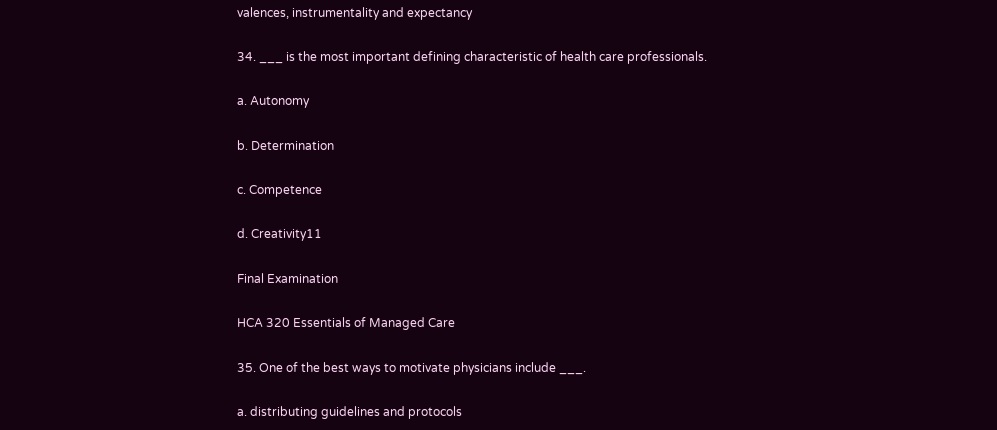valences, instrumentality and expectancy

34. ___ is the most important defining characteristic of health care professionals.

a. Autonomy

b. Determination

c. Competence

d. Creativity11

Final Examination

HCA 320 Essentials of Managed Care

35. One of the best ways to motivate physicians include ___.

a. distributing guidelines and protocols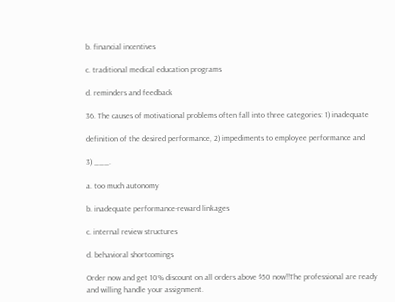b. financial incentives

c. traditional medical education programs

d. reminders and feedback

36. The causes of motivational problems often fall into three categories: 1) inadequate

definition of the desired performance, 2) impediments to employee performance and

3) ___.

a. too much autonomy

b. inadequate performance-reward linkages

c. internal review structures

d. behavioral shortcomings

Order now and get 10% discount on all orders above $50 now!!The professional are ready and willing handle your assignment.